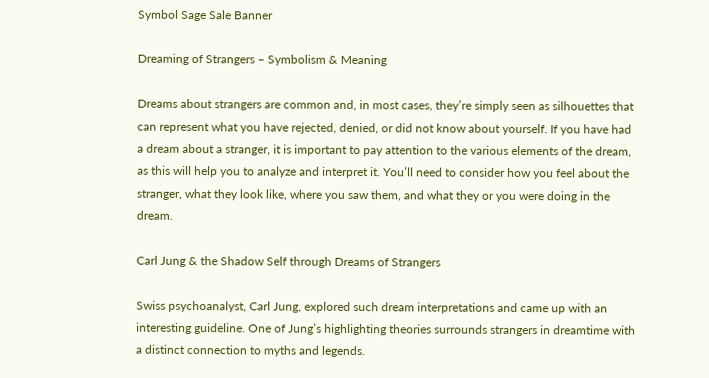Symbol Sage Sale Banner

Dreaming of Strangers – Symbolism & Meaning

Dreams about strangers are common and, in most cases, they’re simply seen as silhouettes that can represent what you have rejected, denied, or did not know about yourself. If you have had a dream about a stranger, it is important to pay attention to the various elements of the dream, as this will help you to analyze and interpret it. You’ll need to consider how you feel about the stranger, what they look like, where you saw them, and what they or you were doing in the dream.

Carl Jung & the Shadow Self through Dreams of Strangers

Swiss psychoanalyst, Carl Jung, explored such dream interpretations and came up with an interesting guideline. One of Jung’s highlighting theories surrounds strangers in dreamtime with a distinct connection to myths and legends.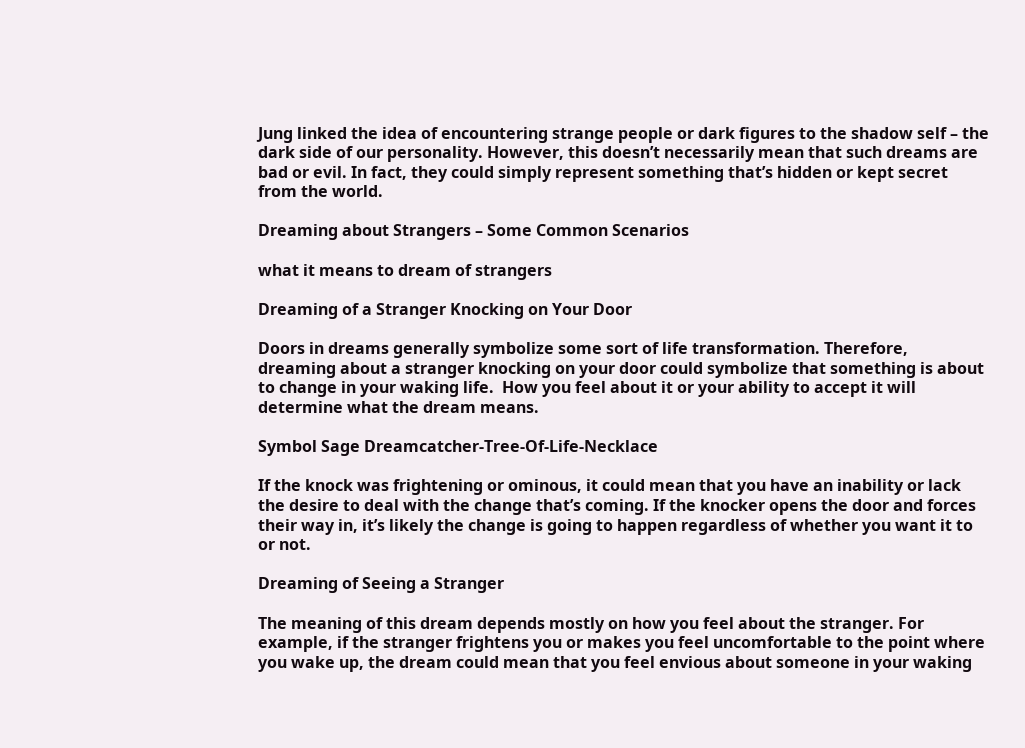Jung linked the idea of encountering strange people or dark figures to the shadow self – the dark side of our personality. However, this doesn’t necessarily mean that such dreams are bad or evil. In fact, they could simply represent something that’s hidden or kept secret from the world.

Dreaming about Strangers – Some Common Scenarios

what it means to dream of strangers

Dreaming of a Stranger Knocking on Your Door

Doors in dreams generally symbolize some sort of life transformation. Therefore, dreaming about a stranger knocking on your door could symbolize that something is about to change in your waking life.  How you feel about it or your ability to accept it will determine what the dream means.

Symbol Sage Dreamcatcher-Tree-Of-Life-Necklace

If the knock was frightening or ominous, it could mean that you have an inability or lack the desire to deal with the change that’s coming. If the knocker opens the door and forces their way in, it’s likely the change is going to happen regardless of whether you want it to or not.

Dreaming of Seeing a Stranger

The meaning of this dream depends mostly on how you feel about the stranger. For example, if the stranger frightens you or makes you feel uncomfortable to the point where you wake up, the dream could mean that you feel envious about someone in your waking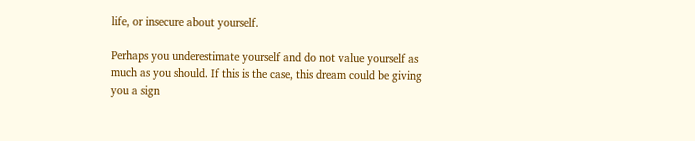life, or insecure about yourself.

Perhaps you underestimate yourself and do not value yourself as much as you should. If this is the case, this dream could be giving you a sign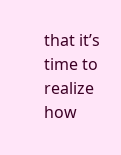that it’s time to realize how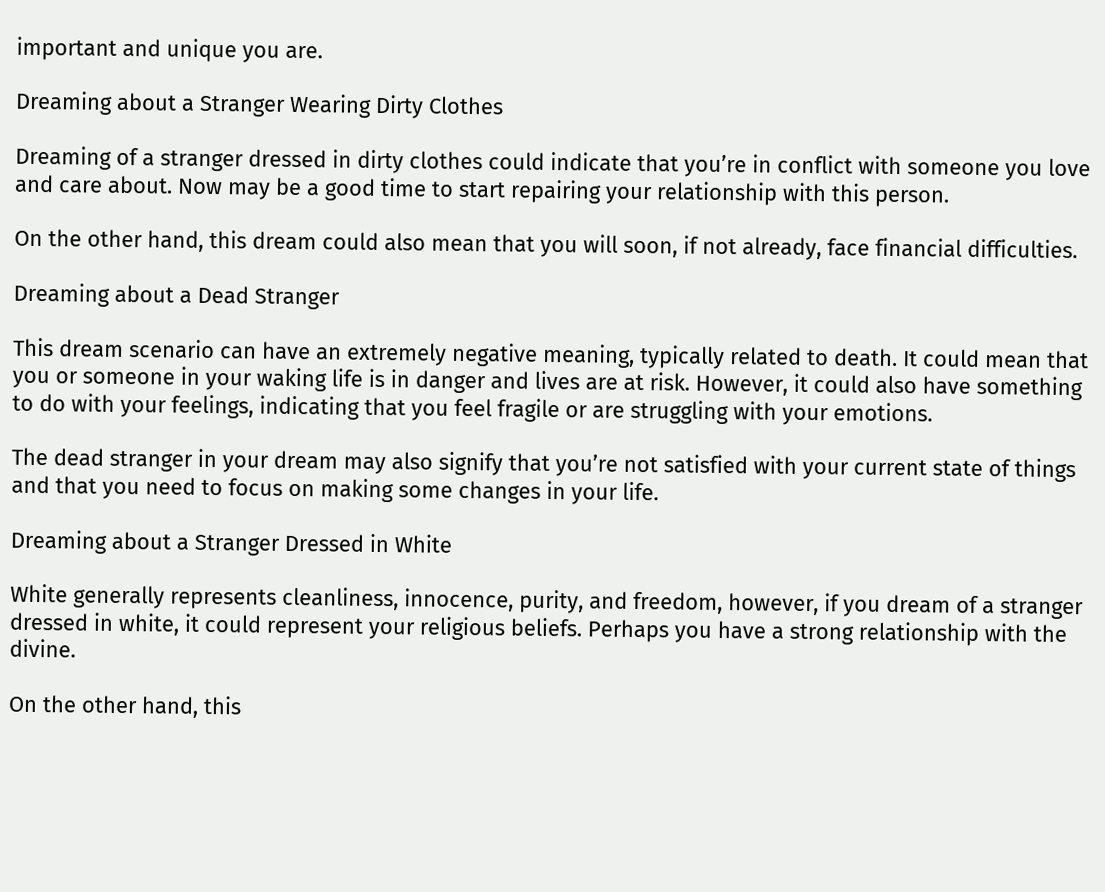important and unique you are.

Dreaming about a Stranger Wearing Dirty Clothes

Dreaming of a stranger dressed in dirty clothes could indicate that you’re in conflict with someone you love and care about. Now may be a good time to start repairing your relationship with this person.

On the other hand, this dream could also mean that you will soon, if not already, face financial difficulties.

Dreaming about a Dead Stranger

This dream scenario can have an extremely negative meaning, typically related to death. It could mean that you or someone in your waking life is in danger and lives are at risk. However, it could also have something to do with your feelings, indicating that you feel fragile or are struggling with your emotions.

The dead stranger in your dream may also signify that you’re not satisfied with your current state of things and that you need to focus on making some changes in your life.

Dreaming about a Stranger Dressed in White

White generally represents cleanliness, innocence, purity, and freedom, however, if you dream of a stranger dressed in white, it could represent your religious beliefs. Perhaps you have a strong relationship with the divine.

On the other hand, this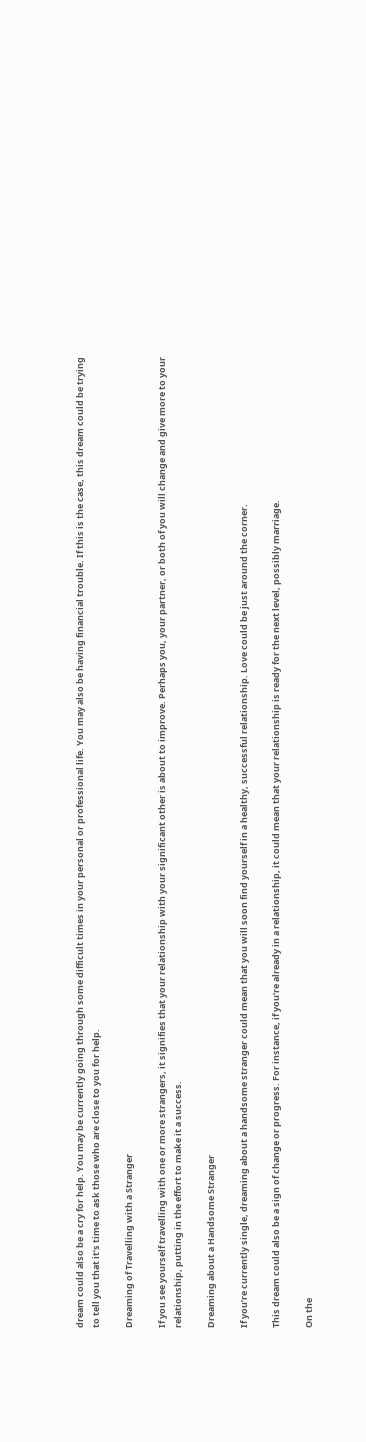dream could also be a cry for help. You may be currently going through some difficult times in your personal or professional life. You may also be having financial trouble. If this is the case, this dream could be trying to tell you that it’s time to ask those who are close to you for help.

Dreaming of Travelling with a Stranger

If you see yourself travelling with one or more strangers, it signifies that your relationship with your significant other is about to improve. Perhaps you, your partner, or both of you will change and give more to your relationship, putting in the effort to make it a success.

Dreaming about a Handsome Stranger

If you’re currently single, dreaming about a handsome stranger could mean that you will soon find yourself in a healthy, successful relationship. Love could be just around the corner.

This dream could also be a sign of change or progress. For instance, if you’re already in a relationship, it could mean that your relationship is ready for the next level, possibly marriage.

On the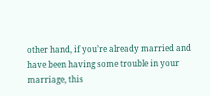other hand, if you’re already married and have been having some trouble in your marriage, this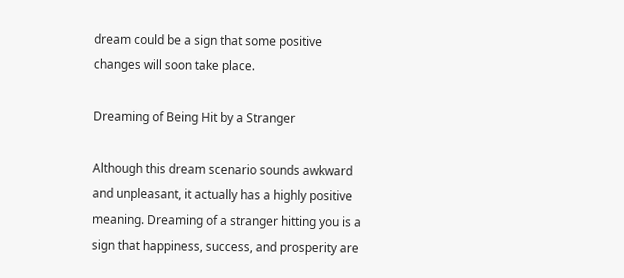dream could be a sign that some positive changes will soon take place.

Dreaming of Being Hit by a Stranger

Although this dream scenario sounds awkward and unpleasant, it actually has a highly positive meaning. Dreaming of a stranger hitting you is a sign that happiness, success, and prosperity are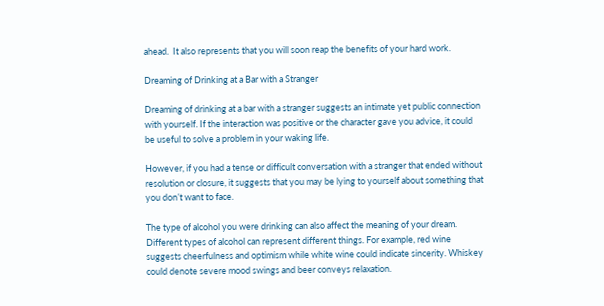ahead.  It also represents that you will soon reap the benefits of your hard work.

Dreaming of Drinking at a Bar with a Stranger

Dreaming of drinking at a bar with a stranger suggests an intimate yet public connection with yourself. If the interaction was positive or the character gave you advice, it could be useful to solve a problem in your waking life.

However, if you had a tense or difficult conversation with a stranger that ended without resolution or closure, it suggests that you may be lying to yourself about something that you don’t want to face.

The type of alcohol you were drinking can also affect the meaning of your dream.  Different types of alcohol can represent different things. For example, red wine suggests cheerfulness and optimism while white wine could indicate sincerity. Whiskey could denote severe mood swings and beer conveys relaxation.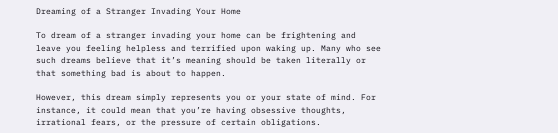Dreaming of a Stranger Invading Your Home

To dream of a stranger invading your home can be frightening and leave you feeling helpless and terrified upon waking up. Many who see such dreams believe that it’s meaning should be taken literally or that something bad is about to happen.

However, this dream simply represents you or your state of mind. For instance, it could mean that you’re having obsessive thoughts, irrational fears, or the pressure of certain obligations.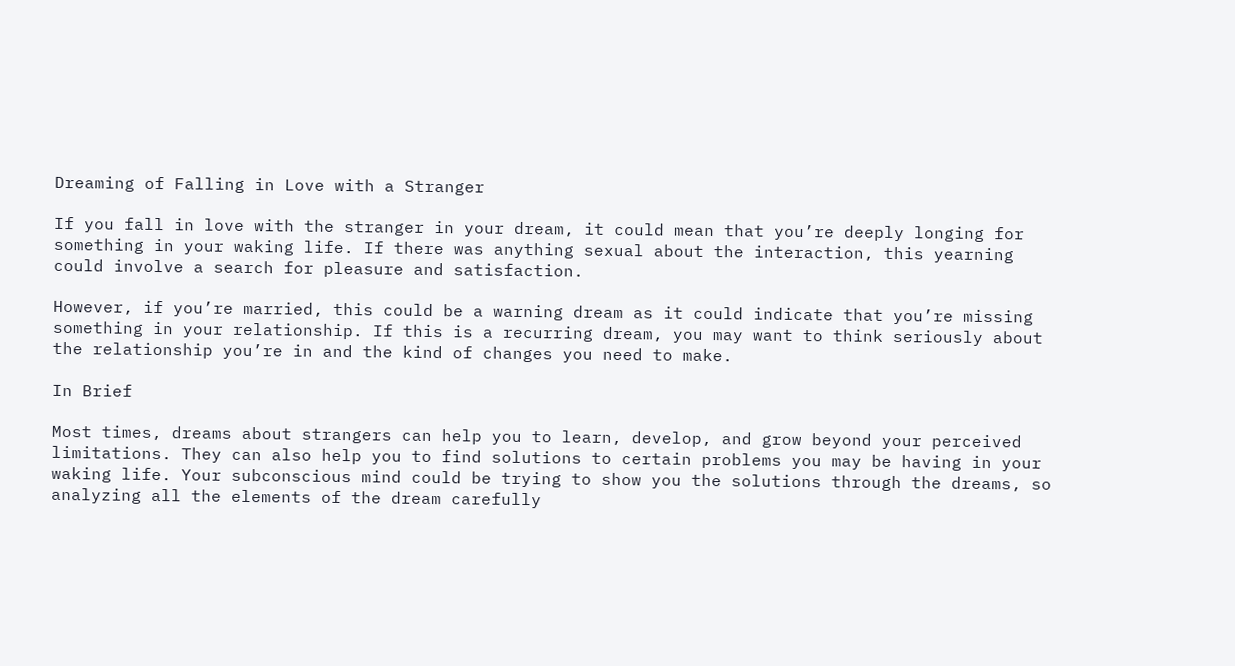Dreaming of Falling in Love with a Stranger

If you fall in love with the stranger in your dream, it could mean that you’re deeply longing for something in your waking life. If there was anything sexual about the interaction, this yearning could involve a search for pleasure and satisfaction.

However, if you’re married, this could be a warning dream as it could indicate that you’re missing something in your relationship. If this is a recurring dream, you may want to think seriously about the relationship you’re in and the kind of changes you need to make.

In Brief

Most times, dreams about strangers can help you to learn, develop, and grow beyond your perceived limitations. They can also help you to find solutions to certain problems you may be having in your waking life. Your subconscious mind could be trying to show you the solutions through the dreams, so analyzing all the elements of the dream carefully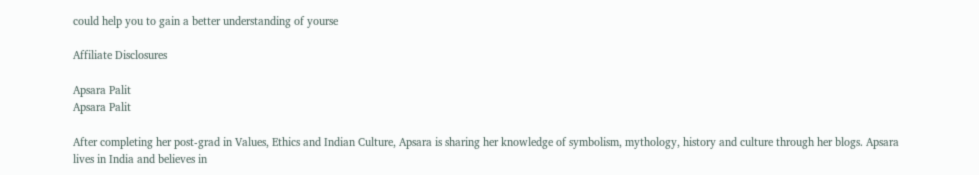could help you to gain a better understanding of yourse

Affiliate Disclosures

Apsara Palit
Apsara Palit

After completing her post-grad in Values, Ethics and Indian Culture, Apsara is sharing her knowledge of symbolism, mythology, history and culture through her blogs. Apsara lives in India and believes in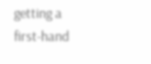getting a first-hand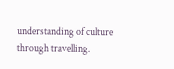understanding of culture through travelling.